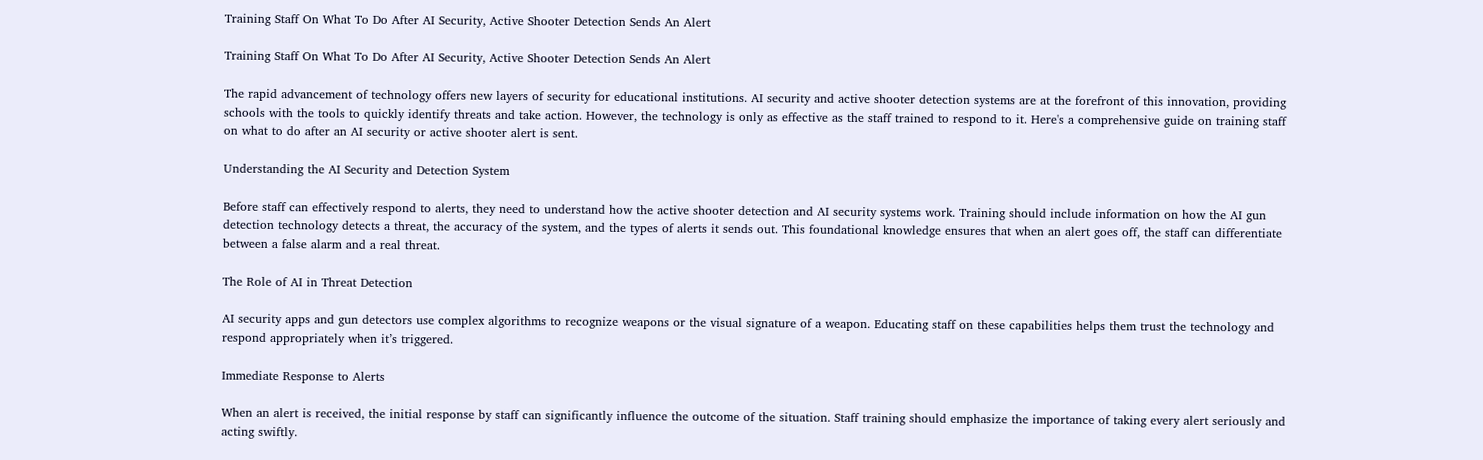Training Staff On What To Do After AI Security, Active Shooter Detection Sends An Alert

Training Staff On What To Do After AI Security, Active Shooter Detection Sends An Alert

The rapid advancement of technology offers new layers of security for educational institutions. AI security and active shooter detection systems are at the forefront of this innovation, providing schools with the tools to quickly identify threats and take action. However, the technology is only as effective as the staff trained to respond to it. Here's a comprehensive guide on training staff on what to do after an AI security or active shooter alert is sent.

Understanding the AI Security and Detection System

Before staff can effectively respond to alerts, they need to understand how the active shooter detection and AI security systems work. Training should include information on how the AI gun detection technology detects a threat, the accuracy of the system, and the types of alerts it sends out. This foundational knowledge ensures that when an alert goes off, the staff can differentiate between a false alarm and a real threat.

The Role of AI in Threat Detection

AI security apps and gun detectors use complex algorithms to recognize weapons or the visual signature of a weapon. Educating staff on these capabilities helps them trust the technology and respond appropriately when it’s triggered.

Immediate Response to Alerts

When an alert is received, the initial response by staff can significantly influence the outcome of the situation. Staff training should emphasize the importance of taking every alert seriously and acting swiftly.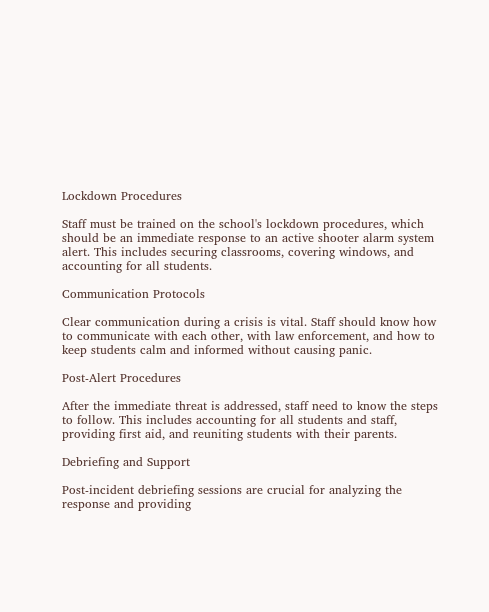Lockdown Procedures

Staff must be trained on the school's lockdown procedures, which should be an immediate response to an active shooter alarm system alert. This includes securing classrooms, covering windows, and accounting for all students.

Communication Protocols

Clear communication during a crisis is vital. Staff should know how to communicate with each other, with law enforcement, and how to keep students calm and informed without causing panic.

Post-Alert Procedures

After the immediate threat is addressed, staff need to know the steps to follow. This includes accounting for all students and staff, providing first aid, and reuniting students with their parents.

Debriefing and Support

Post-incident debriefing sessions are crucial for analyzing the response and providing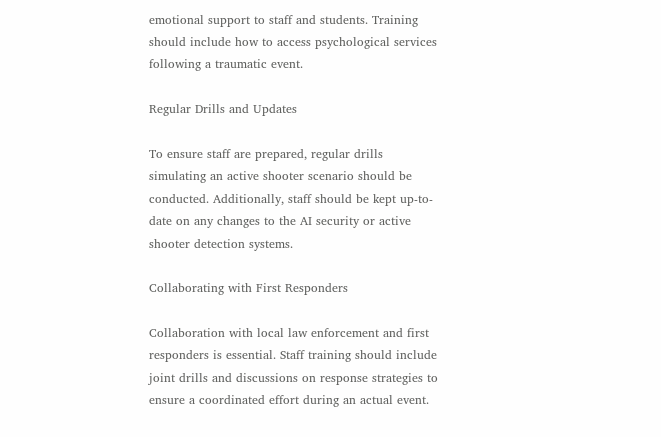emotional support to staff and students. Training should include how to access psychological services following a traumatic event.

Regular Drills and Updates

To ensure staff are prepared, regular drills simulating an active shooter scenario should be conducted. Additionally, staff should be kept up-to-date on any changes to the AI security or active shooter detection systems.

Collaborating with First Responders

Collaboration with local law enforcement and first responders is essential. Staff training should include joint drills and discussions on response strategies to ensure a coordinated effort during an actual event.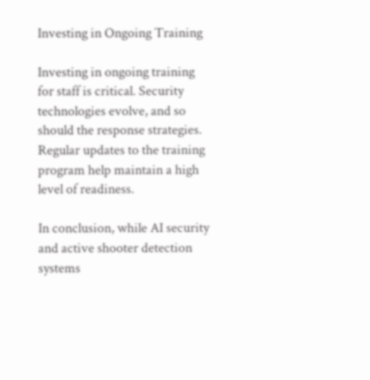Investing in Ongoing Training

Investing in ongoing training for staff is critical. Security technologies evolve, and so should the response strategies. Regular updates to the training program help maintain a high level of readiness.

In conclusion, while AI security and active shooter detection systems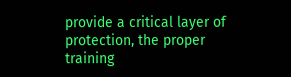provide a critical layer of protection, the proper training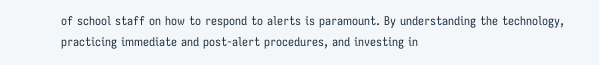of school staff on how to respond to alerts is paramount. By understanding the technology, practicing immediate and post-alert procedures, and investing in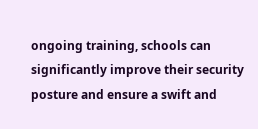ongoing training, schools can significantly improve their security posture and ensure a swift and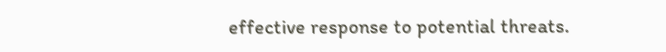effective response to potential threats.